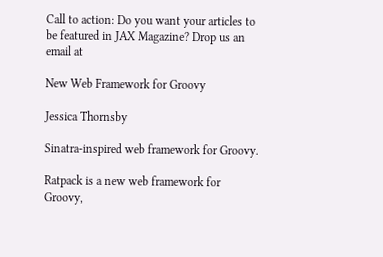Call to action: Do you want your articles to be featured in JAX Magazine? Drop us an email at

New Web Framework for Groovy

Jessica Thornsby

Sinatra-inspired web framework for Groovy.

Ratpack is a new web framework for Groovy,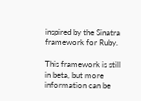inspired by the Sinatra framework for Ruby.

This framework is still in beta, but more information can be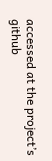accessed at the project’s github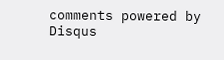comments powered by Disqus